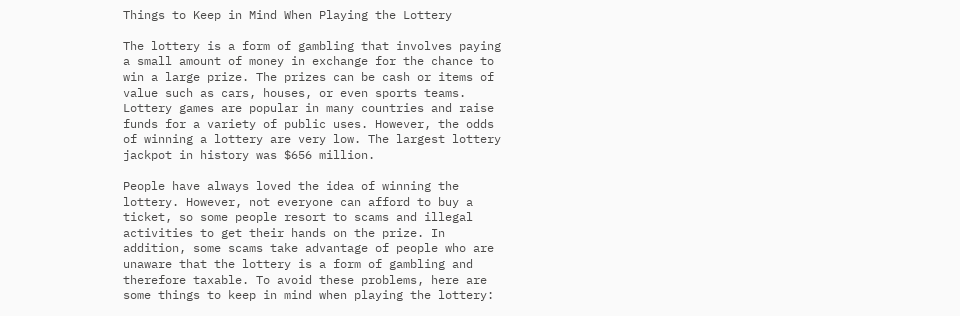Things to Keep in Mind When Playing the Lottery

The lottery is a form of gambling that involves paying a small amount of money in exchange for the chance to win a large prize. The prizes can be cash or items of value such as cars, houses, or even sports teams. Lottery games are popular in many countries and raise funds for a variety of public uses. However, the odds of winning a lottery are very low. The largest lottery jackpot in history was $656 million.

People have always loved the idea of winning the lottery. However, not everyone can afford to buy a ticket, so some people resort to scams and illegal activities to get their hands on the prize. In addition, some scams take advantage of people who are unaware that the lottery is a form of gambling and therefore taxable. To avoid these problems, here are some things to keep in mind when playing the lottery: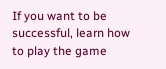If you want to be successful, learn how to play the game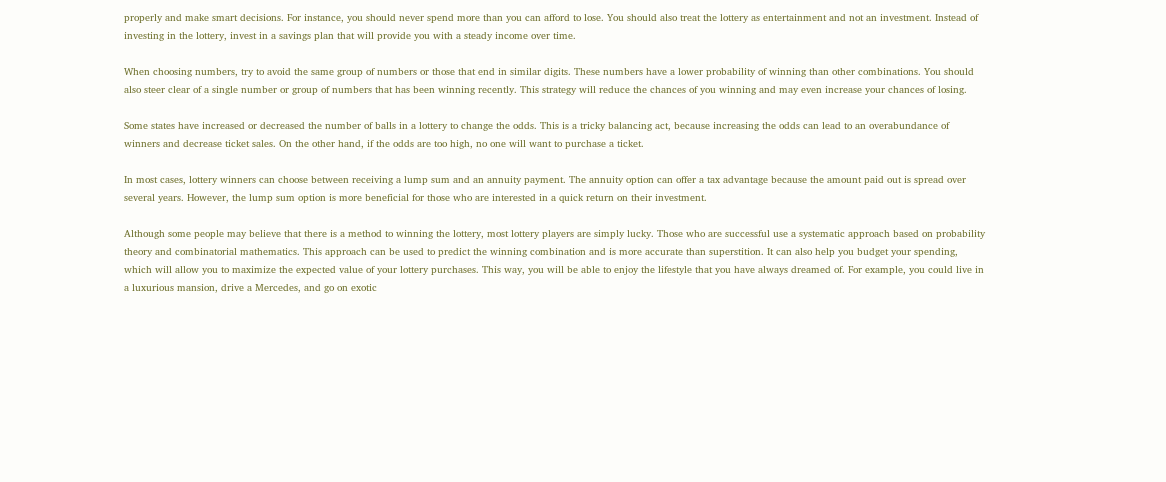properly and make smart decisions. For instance, you should never spend more than you can afford to lose. You should also treat the lottery as entertainment and not an investment. Instead of investing in the lottery, invest in a savings plan that will provide you with a steady income over time.

When choosing numbers, try to avoid the same group of numbers or those that end in similar digits. These numbers have a lower probability of winning than other combinations. You should also steer clear of a single number or group of numbers that has been winning recently. This strategy will reduce the chances of you winning and may even increase your chances of losing.

Some states have increased or decreased the number of balls in a lottery to change the odds. This is a tricky balancing act, because increasing the odds can lead to an overabundance of winners and decrease ticket sales. On the other hand, if the odds are too high, no one will want to purchase a ticket.

In most cases, lottery winners can choose between receiving a lump sum and an annuity payment. The annuity option can offer a tax advantage because the amount paid out is spread over several years. However, the lump sum option is more beneficial for those who are interested in a quick return on their investment.

Although some people may believe that there is a method to winning the lottery, most lottery players are simply lucky. Those who are successful use a systematic approach based on probability theory and combinatorial mathematics. This approach can be used to predict the winning combination and is more accurate than superstition. It can also help you budget your spending, which will allow you to maximize the expected value of your lottery purchases. This way, you will be able to enjoy the lifestyle that you have always dreamed of. For example, you could live in a luxurious mansion, drive a Mercedes, and go on exotic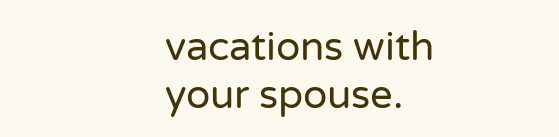vacations with your spouse.